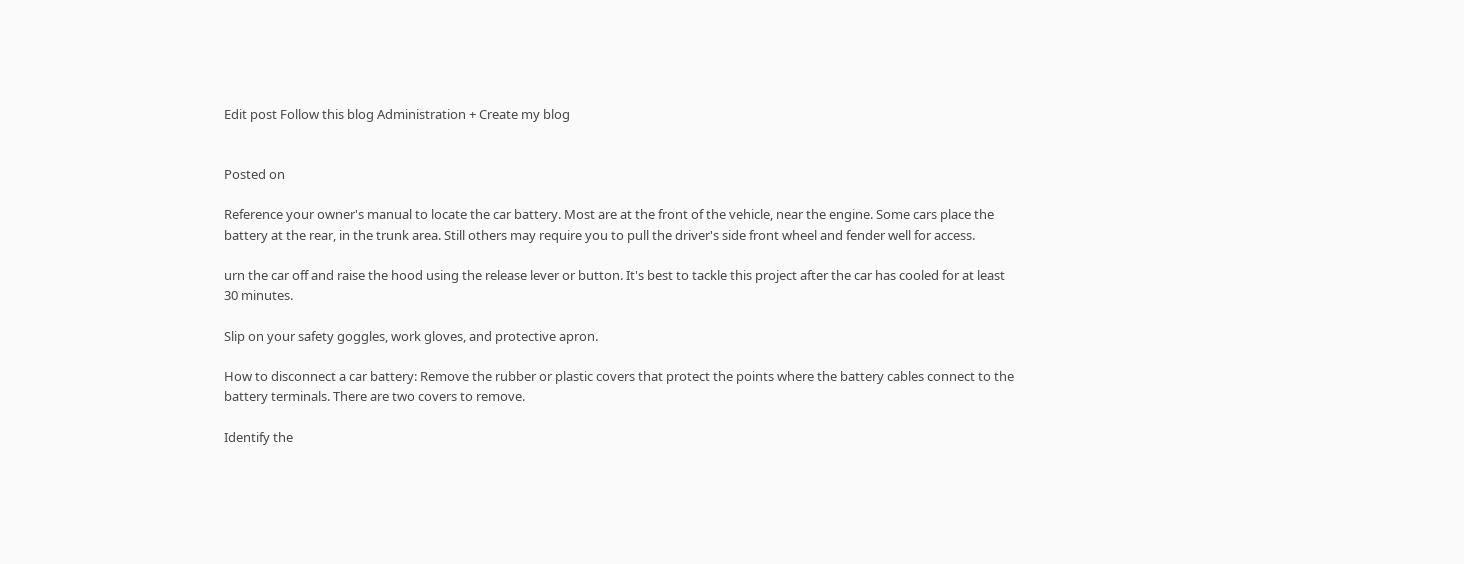Edit post Follow this blog Administration + Create my blog


Posted on

Reference your owner's manual to locate the car battery. Most are at the front of the vehicle, near the engine. Some cars place the battery at the rear, in the trunk area. Still others may require you to pull the driver's side front wheel and fender well for access.

urn the car off and raise the hood using the release lever or button. It's best to tackle this project after the car has cooled for at least 30 minutes.

Slip on your safety goggles, work gloves, and protective apron.

How to disconnect a car battery: Remove the rubber or plastic covers that protect the points where the battery cables connect to the battery terminals. There are two covers to remove.

Identify the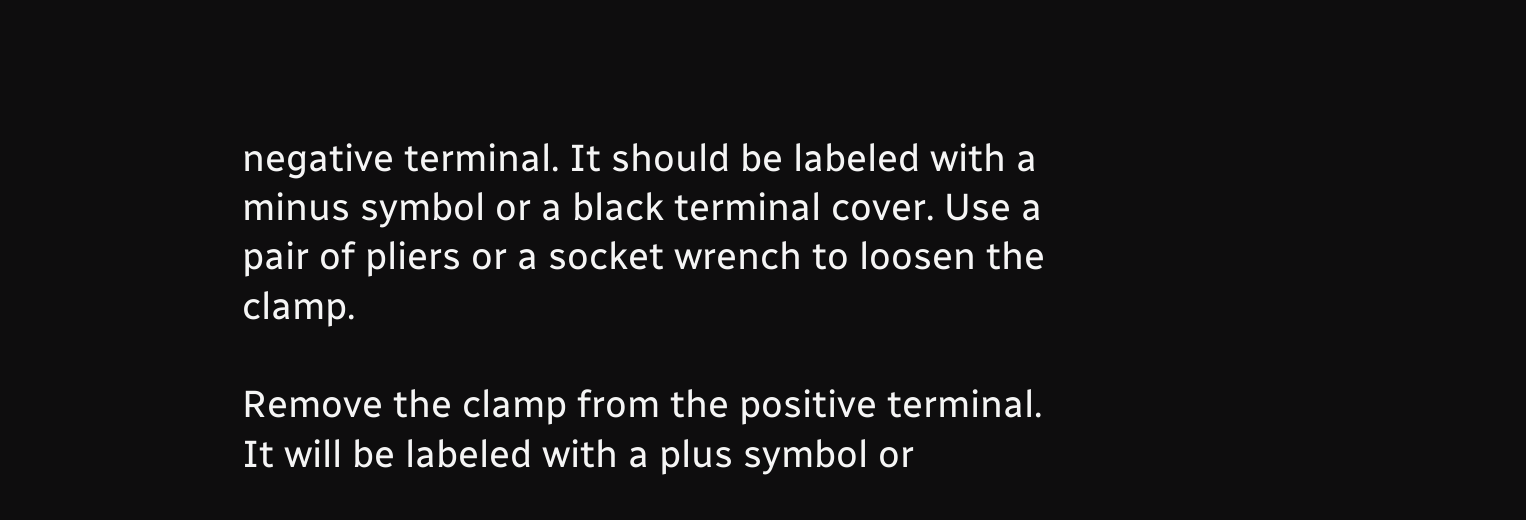negative terminal. It should be labeled with a minus symbol or a black terminal cover. Use a pair of pliers or a socket wrench to loosen the clamp.

Remove the clamp from the positive terminal. It will be labeled with a plus symbol or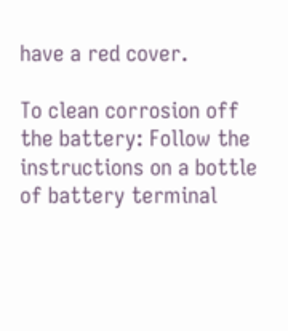have a red cover.

To clean corrosion off the battery: Follow the instructions on a bottle of battery terminal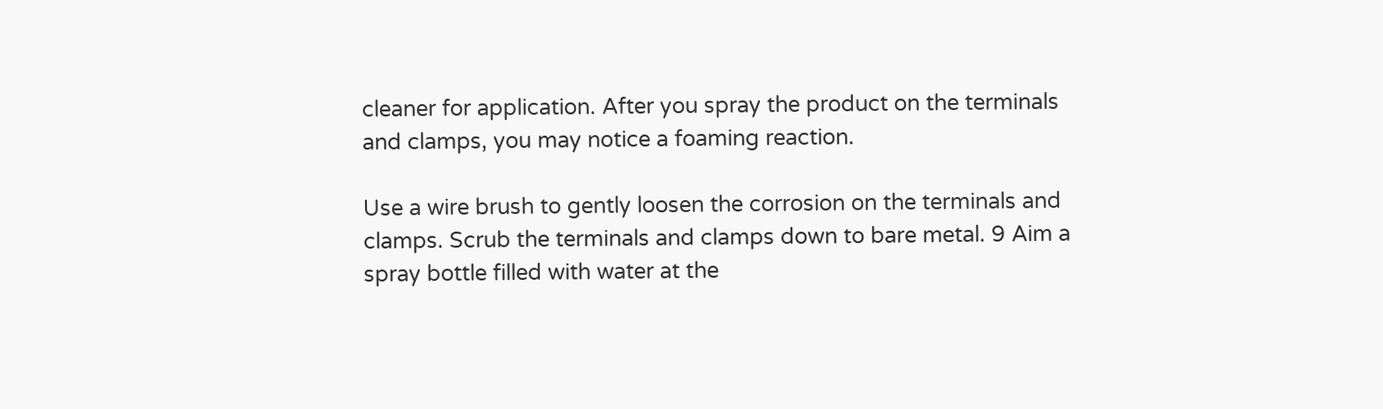cleaner for application. After you spray the product on the terminals and clamps, you may notice a foaming reaction.

Use a wire brush to gently loosen the corrosion on the terminals and clamps. Scrub the terminals and clamps down to bare metal. 9 Aim a spray bottle filled with water at the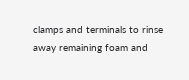clamps and terminals to rinse away remaining foam and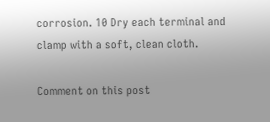corrosion. 10 Dry each terminal and clamp with a soft, clean cloth.

Comment on this post